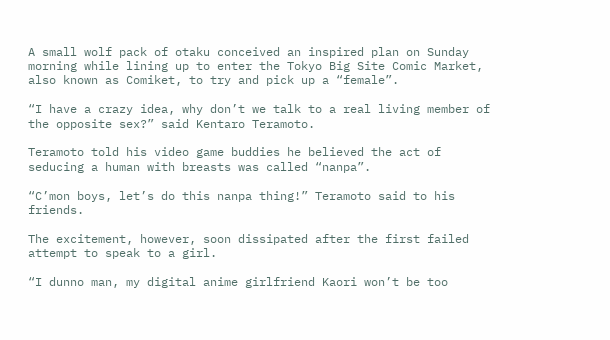A small wolf pack of otaku conceived an inspired plan on Sunday morning while lining up to enter the Tokyo Big Site Comic Market, also known as Comiket, to try and pick up a “female”.

“I have a crazy idea, why don’t we talk to a real living member of the opposite sex?” said Kentaro Teramoto.

Teramoto told his video game buddies he believed the act of seducing a human with breasts was called “nanpa”.

“C’mon boys, let’s do this nanpa thing!” Teramoto said to his friends.

The excitement, however, soon dissipated after the first failed attempt to speak to a girl.

“I dunno man, my digital anime girlfriend Kaori won’t be too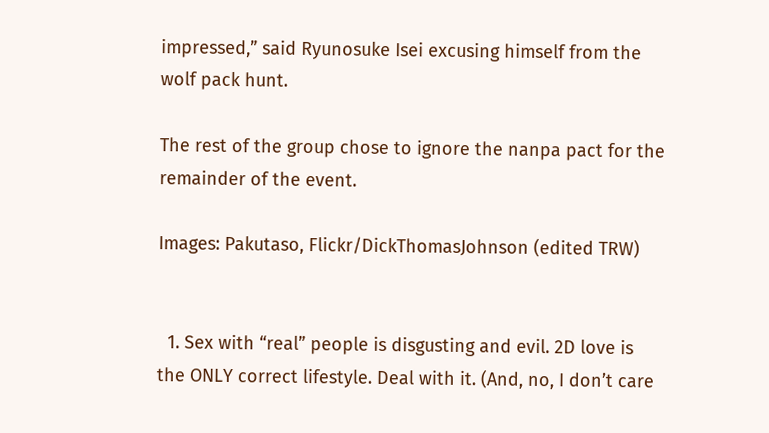impressed,” said Ryunosuke Isei excusing himself from the wolf pack hunt.

The rest of the group chose to ignore the nanpa pact for the remainder of the event.

Images: Pakutaso, Flickr/DickThomasJohnson (edited TRW)


  1. Sex with “real” people is disgusting and evil. 2D love is the ONLY correct lifestyle. Deal with it. (And, no, I don’t care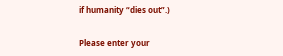if humanity “dies out”.)


Please enter your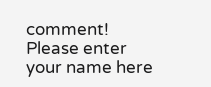comment!
Please enter your name here